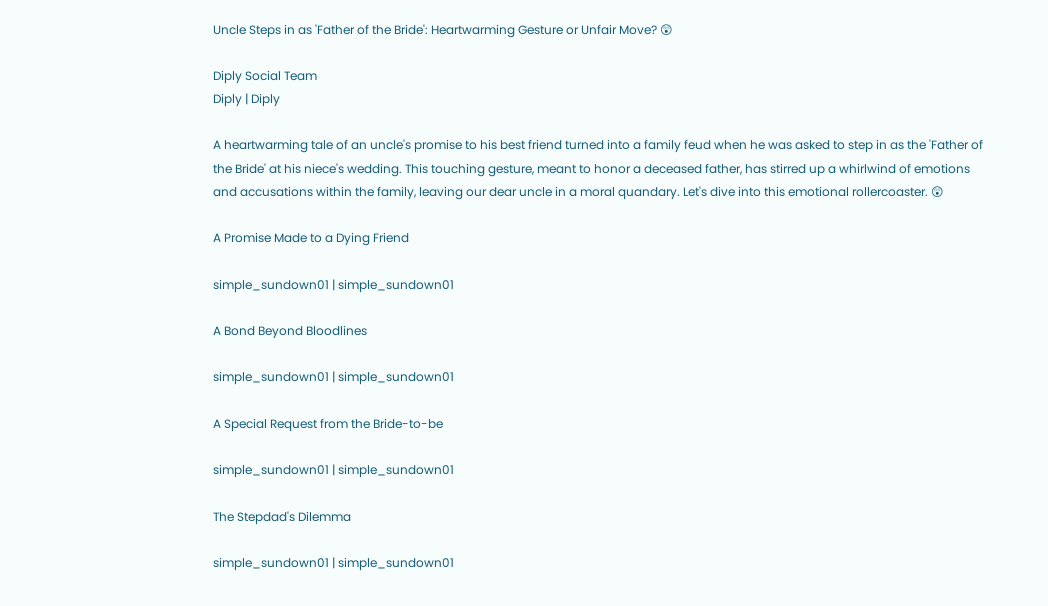Uncle Steps in as 'Father of the Bride': Heartwarming Gesture or Unfair Move? 😲

Diply Social Team
Diply | Diply

A heartwarming tale of an uncle's promise to his best friend turned into a family feud when he was asked to step in as the 'Father of the Bride' at his niece's wedding. This touching gesture, meant to honor a deceased father, has stirred up a whirlwind of emotions and accusations within the family, leaving our dear uncle in a moral quandary. Let's dive into this emotional rollercoaster. 😲

A Promise Made to a Dying Friend

simple_sundown01 | simple_sundown01

A Bond Beyond Bloodlines

simple_sundown01 | simple_sundown01

A Special Request from the Bride-to-be

simple_sundown01 | simple_sundown01

The Stepdad's Dilemma

simple_sundown01 | simple_sundown01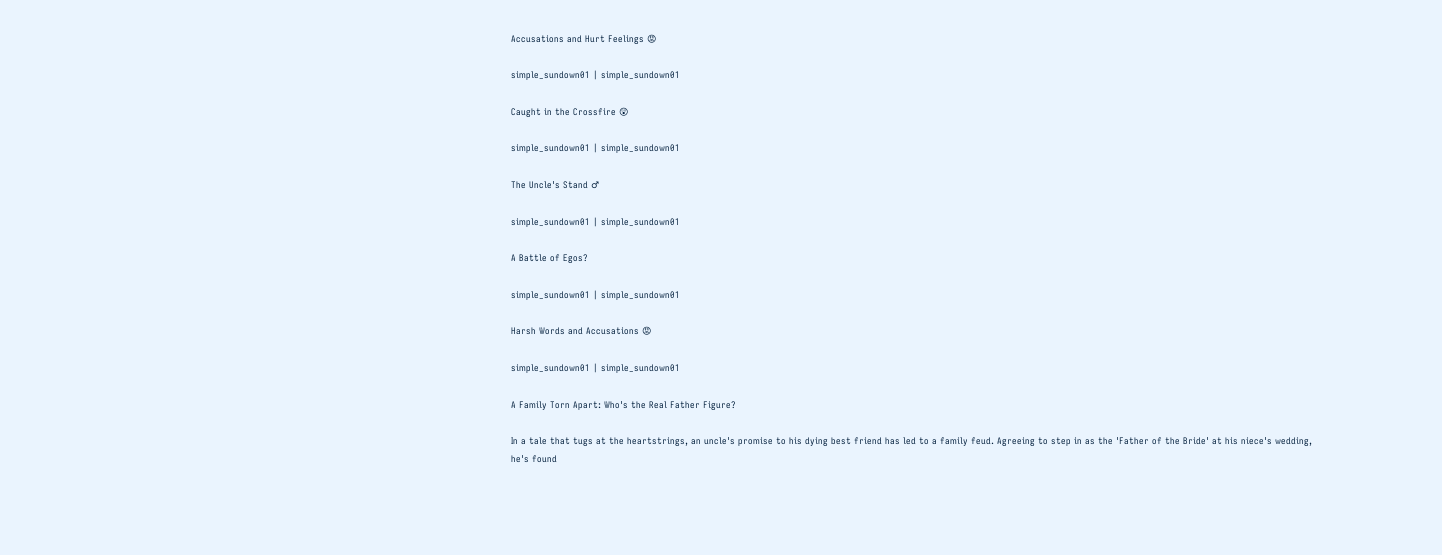Accusations and Hurt Feelings 😡

simple_sundown01 | simple_sundown01

Caught in the Crossfire 😲

simple_sundown01 | simple_sundown01

The Uncle's Stand ♂

simple_sundown01 | simple_sundown01

A Battle of Egos?

simple_sundown01 | simple_sundown01

Harsh Words and Accusations 😡

simple_sundown01 | simple_sundown01

A Family Torn Apart: Who's the Real Father Figure?

In a tale that tugs at the heartstrings, an uncle's promise to his dying best friend has led to a family feud. Agreeing to step in as the 'Father of the Bride' at his niece's wedding, he's found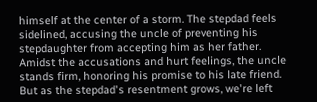himself at the center of a storm. The stepdad feels sidelined, accusing the uncle of preventing his stepdaughter from accepting him as her father. Amidst the accusations and hurt feelings, the uncle stands firm, honoring his promise to his late friend. But as the stepdad's resentment grows, we're left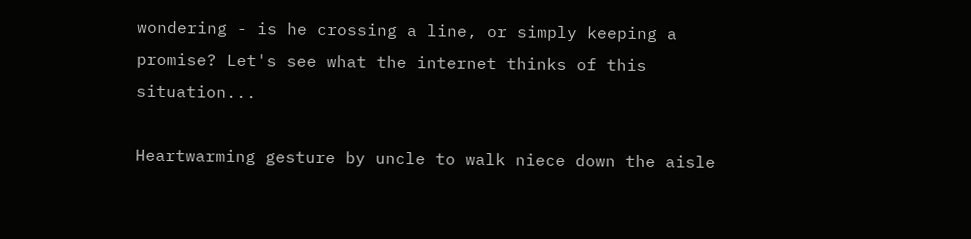wondering - is he crossing a line, or simply keeping a promise? Let's see what the internet thinks of this situation...

Heartwarming gesture by uncle to walk niece down the aisle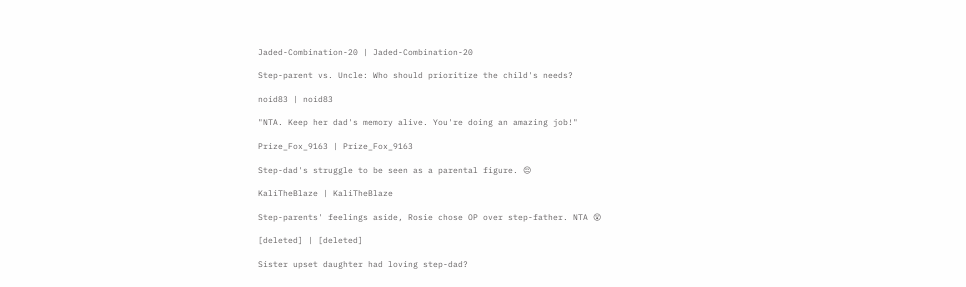Jaded-Combination-20 | Jaded-Combination-20

Step-parent vs. Uncle: Who should prioritize the child's needs?

noid83 | noid83

"NTA. Keep her dad's memory alive. You're doing an amazing job!"

Prize_Fox_9163 | Prize_Fox_9163

Step-dad's struggle to be seen as a parental figure. 😔

KaliTheBlaze | KaliTheBlaze

Step-parents' feelings aside, Rosie chose OP over step-father. NTA 😲

[deleted] | [deleted]

Sister upset daughter had loving step-dad?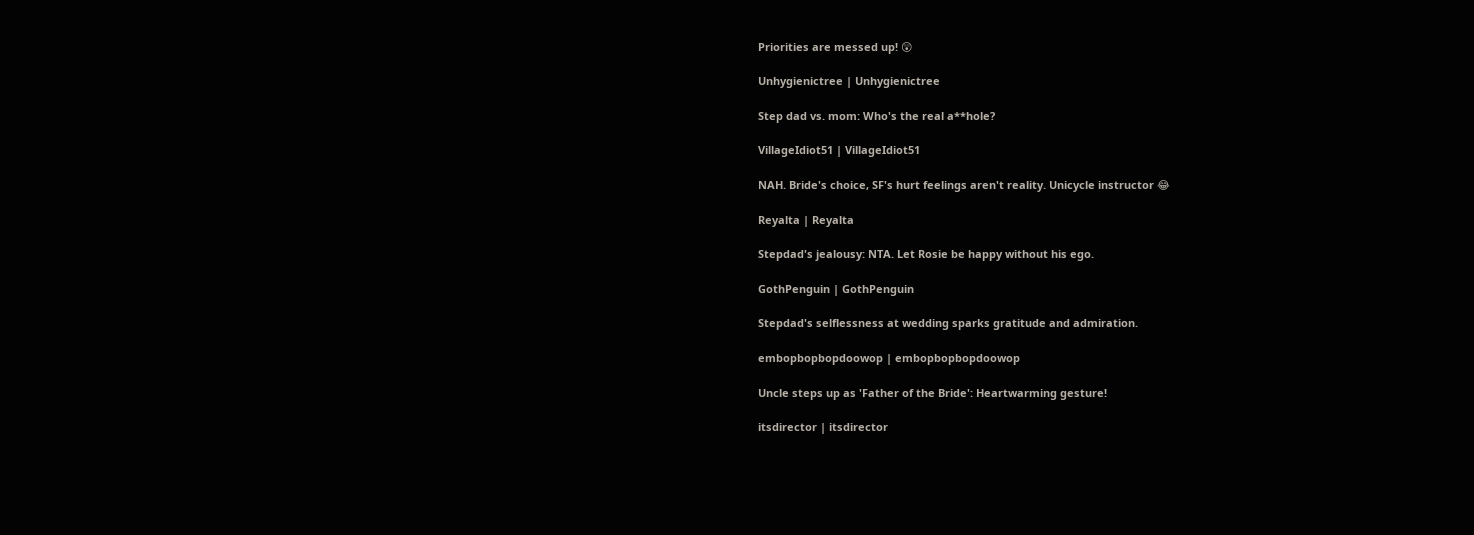Priorities are messed up! 😲

Unhygienictree | Unhygienictree

Step dad vs. mom: Who's the real a**hole?

VillageIdiot51 | VillageIdiot51

NAH. Bride's choice, SF's hurt feelings aren't reality. Unicycle instructor 😂

Reyalta | Reyalta

Stepdad's jealousy: NTA. Let Rosie be happy without his ego.

GothPenguin | GothPenguin

Stepdad's selflessness at wedding sparks gratitude and admiration.

embopbopbopdoowop | embopbopbopdoowop

Uncle steps up as 'Father of the Bride': Heartwarming gesture!

itsdirector | itsdirector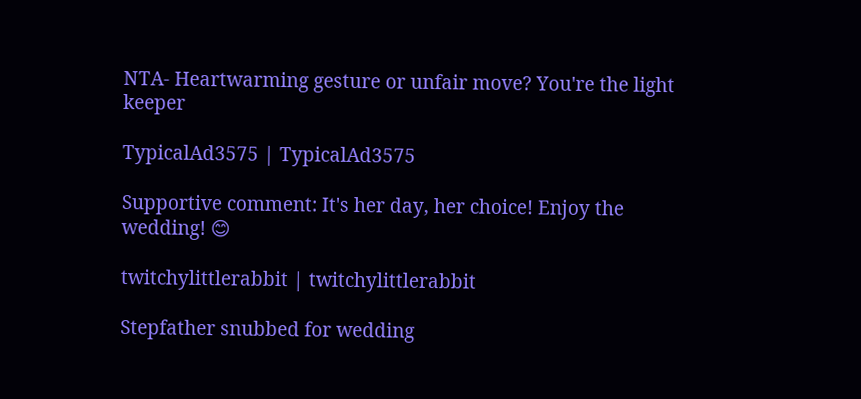NTA- Heartwarming gesture or unfair move? You're the light keeper

TypicalAd3575 | TypicalAd3575

Supportive comment: It's her day, her choice! Enjoy the wedding! 😊

twitchylittlerabbit | twitchylittlerabbit

Stepfather snubbed for wedding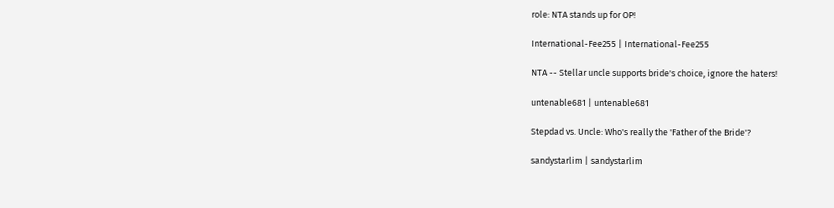role: NTA stands up for OP!

International-Fee255 | International-Fee255

NTA -- Stellar uncle supports bride's choice, ignore the haters!

untenable681 | untenable681

Stepdad vs. Uncle: Who's really the 'Father of the Bride'?

sandystarlim | sandystarlim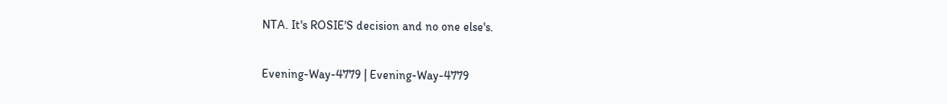NTA. It's ROSIE'S decision and no one else's.

Evening-Way-4779 | Evening-Way-4779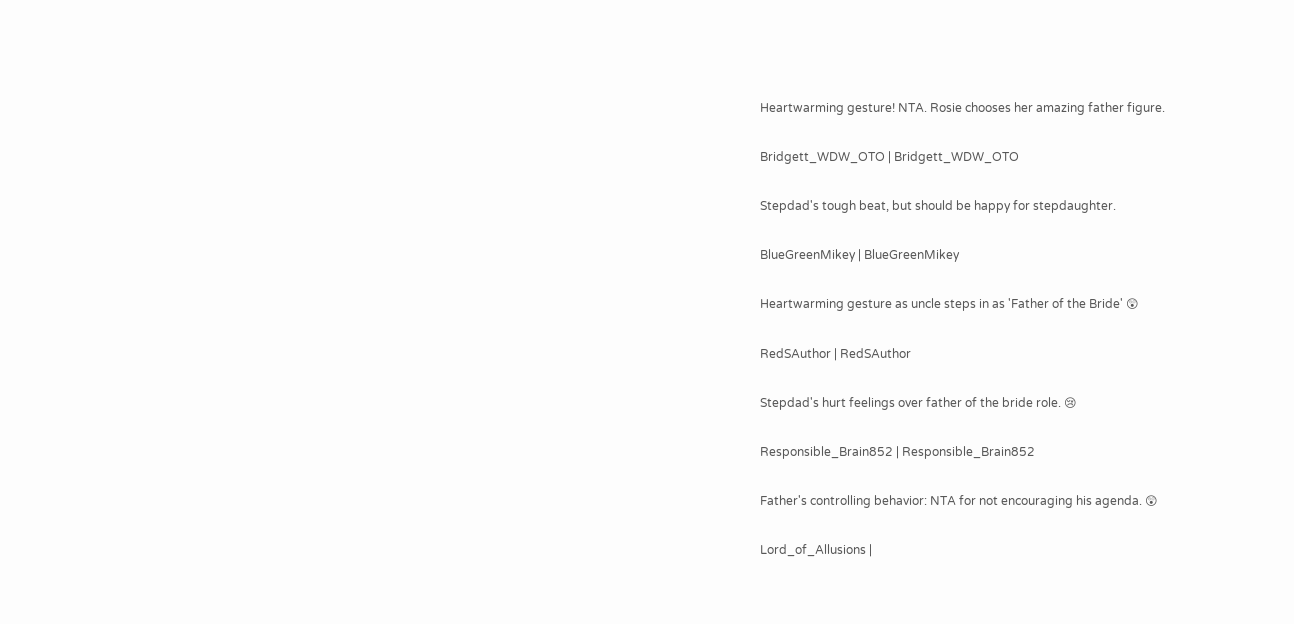Heartwarming gesture! NTA. Rosie chooses her amazing father figure.

Bridgett_WDW_OTO | Bridgett_WDW_OTO

Stepdad's tough beat, but should be happy for stepdaughter.

BlueGreenMikey | BlueGreenMikey

Heartwarming gesture as uncle steps in as 'Father of the Bride' 😲

RedSAuthor | RedSAuthor

Stepdad's hurt feelings over father of the bride role. 😢

Responsible_Brain852 | Responsible_Brain852

Father's controlling behavior: NTA for not encouraging his agenda. 😲

Lord_of_Allusions |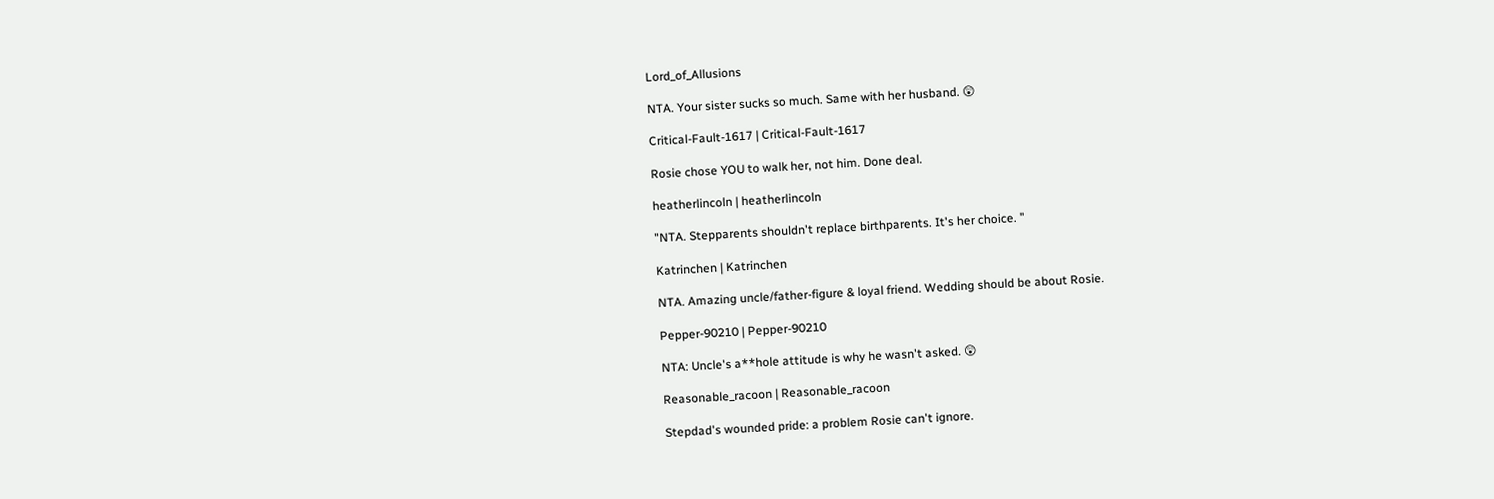Lord_of_Allusions

NTA. Your sister sucks so much. Same with her husband. 😲

Critical-Fault-1617 | Critical-Fault-1617

Rosie chose YOU to walk her, not him. Done deal.

heatherlincoln | heatherlincoln

"NTA. Stepparents shouldn't replace birthparents. It's her choice. "

Katrinchen | Katrinchen

NTA. Amazing uncle/father-figure & loyal friend. Wedding should be about Rosie.

Pepper-90210 | Pepper-90210

NTA: Uncle's a**hole attitude is why he wasn't asked. 😲

Reasonable_racoon | Reasonable_racoon

Stepdad's wounded pride: a problem Rosie can't ignore.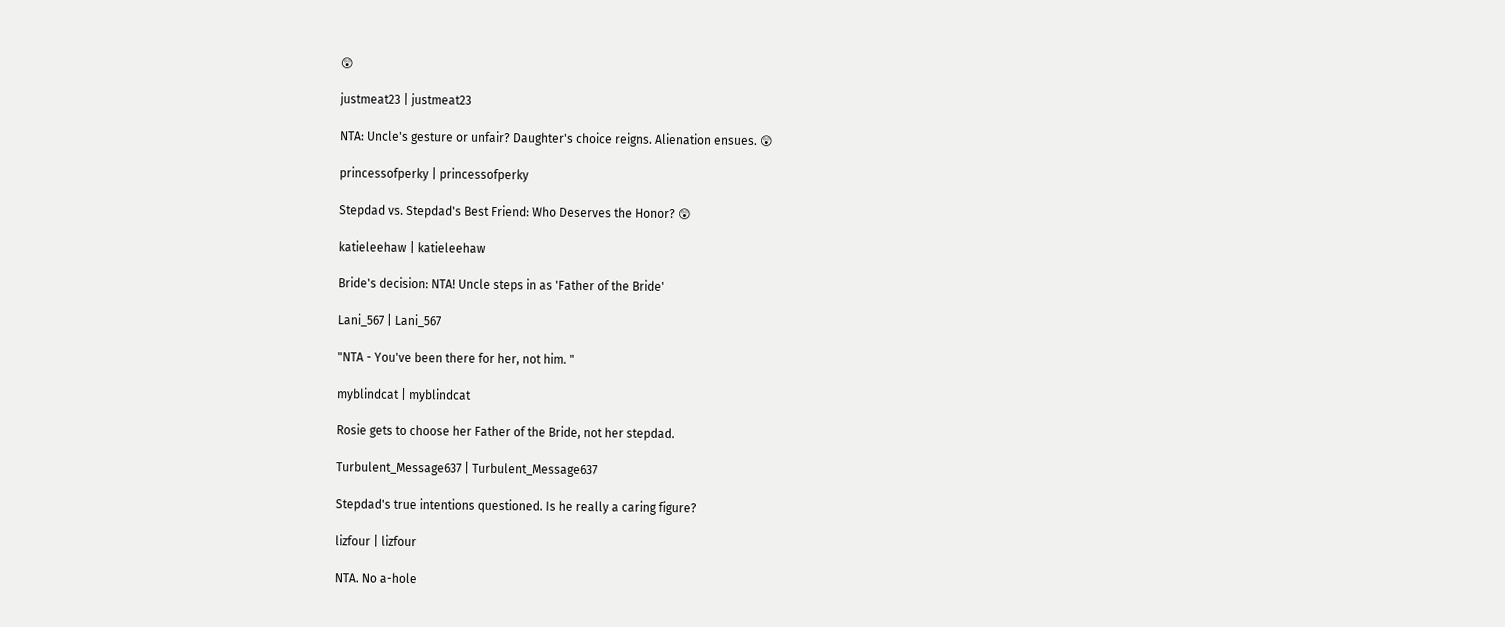😲

justmeat23 | justmeat23

NTA: Uncle's gesture or unfair? Daughter's choice reigns. Alienation ensues. 😲

princessofperky | princessofperky

Stepdad vs. Stepdad's Best Friend: Who Deserves the Honor? 😲

katieleehaw | katieleehaw

Bride's decision: NTA! Uncle steps in as 'Father of the Bride'

Lani_567 | Lani_567

"NTA - You've been there for her, not him. "

myblindcat | myblindcat

Rosie gets to choose her Father of the Bride, not her stepdad.

Turbulent_Message637 | Turbulent_Message637

Stepdad's true intentions questioned. Is he really a caring figure?

lizfour | lizfour

NTA. No a-hole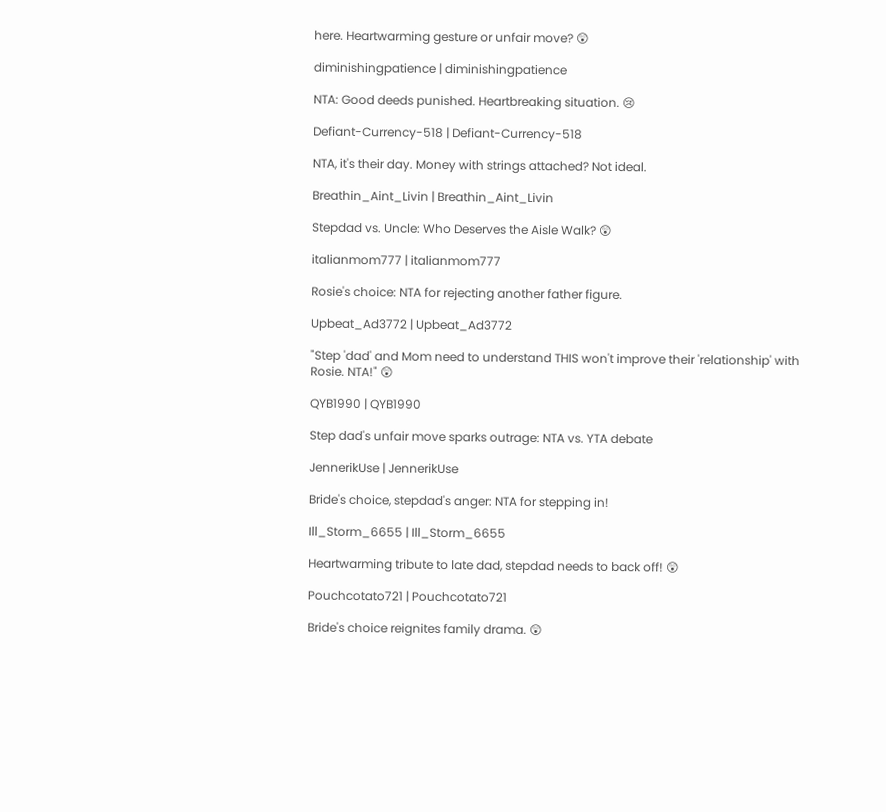here. Heartwarming gesture or unfair move? 😲

diminishingpatience | diminishingpatience

NTA: Good deeds punished. Heartbreaking situation. 😢

Defiant-Currency-518 | Defiant-Currency-518

NTA, it's their day. Money with strings attached? Not ideal.

Breathin_Aint_Livin | Breathin_Aint_Livin

Stepdad vs. Uncle: Who Deserves the Aisle Walk? 😲

italianmom777 | italianmom777

Rosie's choice: NTA for rejecting another father figure.

Upbeat_Ad3772 | Upbeat_Ad3772

"Step 'dad' and Mom need to understand THIS won't improve their 'relationship' with Rosie. NTA!" 😲

QYB1990 | QYB1990

Step dad's unfair move sparks outrage: NTA vs. YTA debate

JennerikUse | JennerikUse

Bride's choice, stepdad's anger: NTA for stepping in!

Ill_Storm_6655 | Ill_Storm_6655

Heartwarming tribute to late dad, stepdad needs to back off! 😲

Pouchcotato721 | Pouchcotato721

Bride's choice reignites family drama. 😲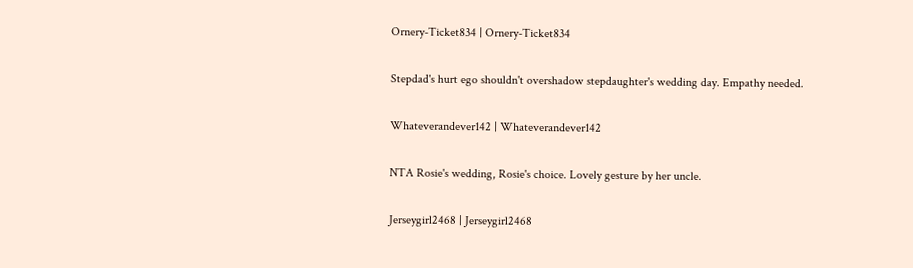Ornery-Ticket834 | Ornery-Ticket834

Stepdad's hurt ego shouldn't overshadow stepdaughter's wedding day. Empathy needed.

Whateverandever142 | Whateverandever142

NTA Rosie's wedding, Rosie's choice. Lovely gesture by her uncle.

Jerseygirl2468 | Jerseygirl2468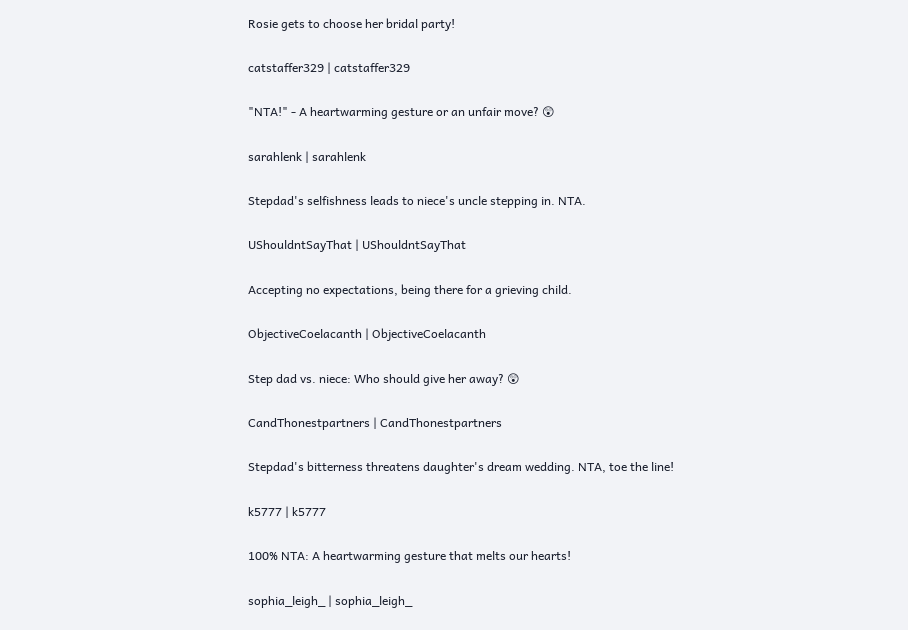Rosie gets to choose her bridal party!

catstaffer329 | catstaffer329

"NTA!" - A heartwarming gesture or an unfair move? 😲

sarahlenk | sarahlenk

Stepdad's selfishness leads to niece's uncle stepping in. NTA.

UShouldntSayThat | UShouldntSayThat

Accepting no expectations, being there for a grieving child.

ObjectiveCoelacanth | ObjectiveCoelacanth

Step dad vs. niece: Who should give her away? 😲

CandThonestpartners | CandThonestpartners

Stepdad's bitterness threatens daughter's dream wedding. NTA, toe the line!

k5777 | k5777

100% NTA: A heartwarming gesture that melts our hearts!

sophia_leigh_ | sophia_leigh_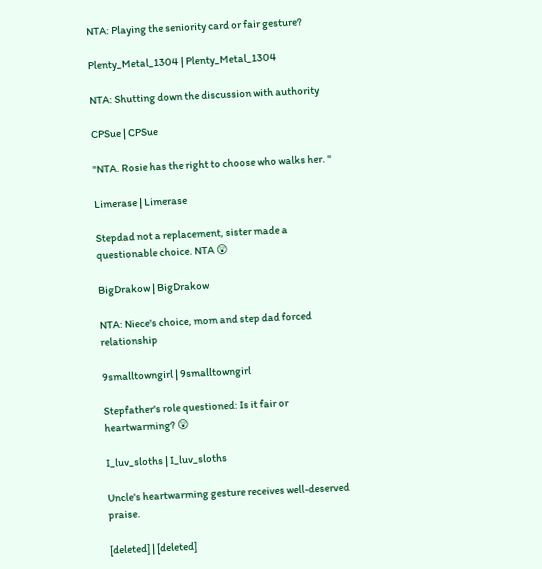NTA: Playing the seniority card or fair gesture?

Plenty_Metal_1304 | Plenty_Metal_1304

NTA: Shutting down the discussion with authority

CPSue | CPSue

"NTA. Rosie has the right to choose who walks her. "

Limerase | Limerase

Stepdad not a replacement, sister made a questionable choice. NTA 😲

BigDrakow | BigDrakow

NTA: Niece's choice, mom and step dad forced relationship

9smalltowngirl | 9smalltowngirl

Stepfather's role questioned: Is it fair or heartwarming? 😲

I_luv_sloths | I_luv_sloths

Uncle's heartwarming gesture receives well-deserved praise.

[deleted] | [deleted]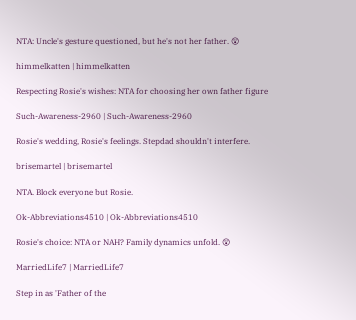NTA: Uncle's gesture questioned, but he's not her father. 😲

himmelkatten | himmelkatten

Respecting Rosie's wishes: NTA for choosing her own father figure

Such-Awareness-2960 | Such-Awareness-2960

Rosie's wedding, Rosie's feelings. Stepdad shouldn't interfere.

brisemartel | brisemartel

NTA. Block everyone but Rosie.

Ok-Abbreviations4510 | Ok-Abbreviations4510

Rosie's choice: NTA or NAH? Family dynamics unfold. 😲

MarriedLife7 | MarriedLife7

Step in as 'Father of the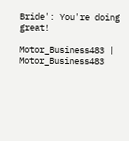Bride': You're doing great!

Motor_Business483 | Motor_Business483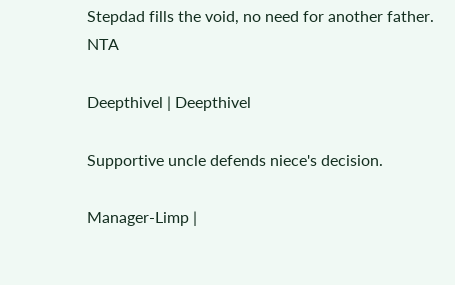Stepdad fills the void, no need for another father. NTA

Deepthivel | Deepthivel

Supportive uncle defends niece's decision.

Manager-Limp |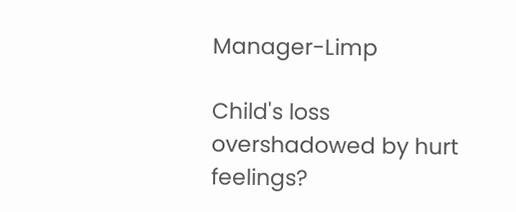Manager-Limp

Child's loss overshadowed by hurt feelings?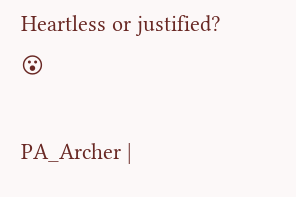Heartless or justified? 😮

PA_Archer |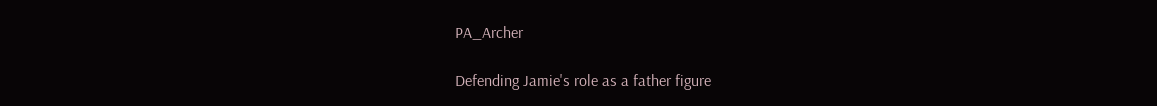PA_Archer

Defending Jamie's role as a father figure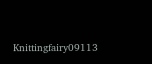Knittingfairy09113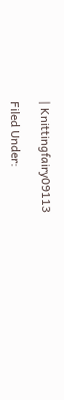| Knittingfairy09113

Filed Under: